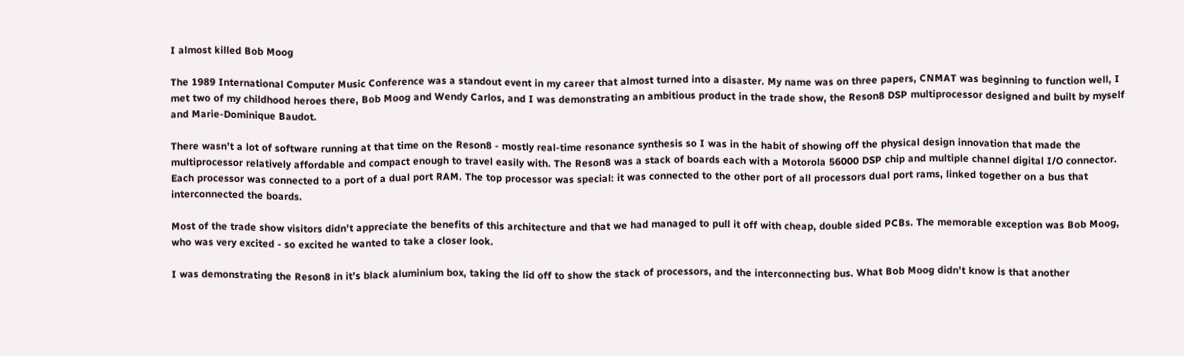I almost killed Bob Moog

The 1989 International Computer Music Conference was a standout event in my career that almost turned into a disaster. My name was on three papers, CNMAT was beginning to function well, I met two of my childhood heroes there, Bob Moog and Wendy Carlos, and I was demonstrating an ambitious product in the trade show, the Reson8 DSP multiprocessor designed and built by myself and Marie-Dominique Baudot.

There wasn’t a lot of software running at that time on the Reson8 - mostly real-time resonance synthesis so I was in the habit of showing off the physical design innovation that made the multiprocessor relatively affordable and compact enough to travel easily with. The Reson8 was a stack of boards each with a Motorola 56000 DSP chip and multiple channel digital I/O connector. Each processor was connected to a port of a dual port RAM. The top processor was special: it was connected to the other port of all processors dual port rams, linked together on a bus that interconnected the boards.

Most of the trade show visitors didn’t appreciate the benefits of this architecture and that we had managed to pull it off with cheap, double sided PCBs. The memorable exception was Bob Moog, who was very excited - so excited he wanted to take a closer look.

I was demonstrating the Reson8 in it’s black aluminium box, taking the lid off to show the stack of processors, and the interconnecting bus. What Bob Moog didn’t know is that another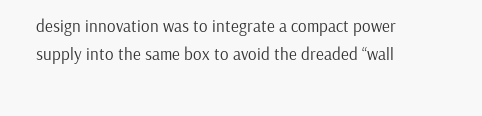design innovation was to integrate a compact power supply into the same box to avoid the dreaded “wall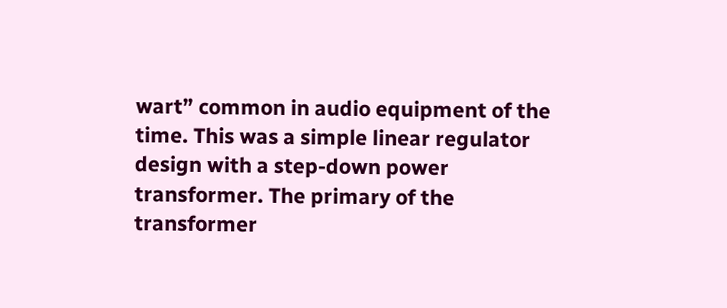wart” common in audio equipment of the time. This was a simple linear regulator design with a step-down power transformer. The primary of the transformer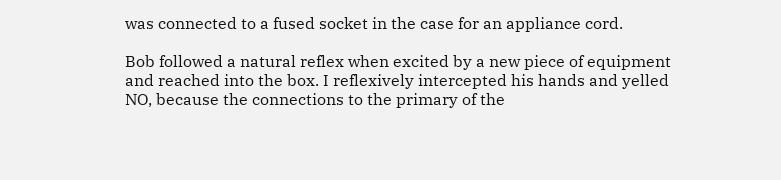was connected to a fused socket in the case for an appliance cord.

Bob followed a natural reflex when excited by a new piece of equipment and reached into the box. I reflexively intercepted his hands and yelled NO, because the connections to the primary of the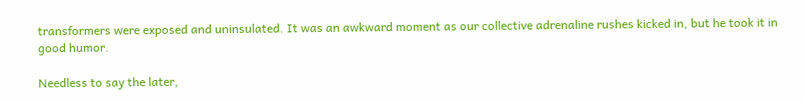transformers were exposed and uninsulated. It was an awkward moment as our collective adrenaline rushes kicked in, but he took it in good humor.

Needless to say the later,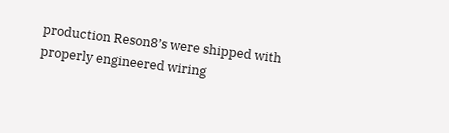production Reson8’s were shipped with properly engineered wiring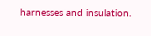harnesses and insulation.